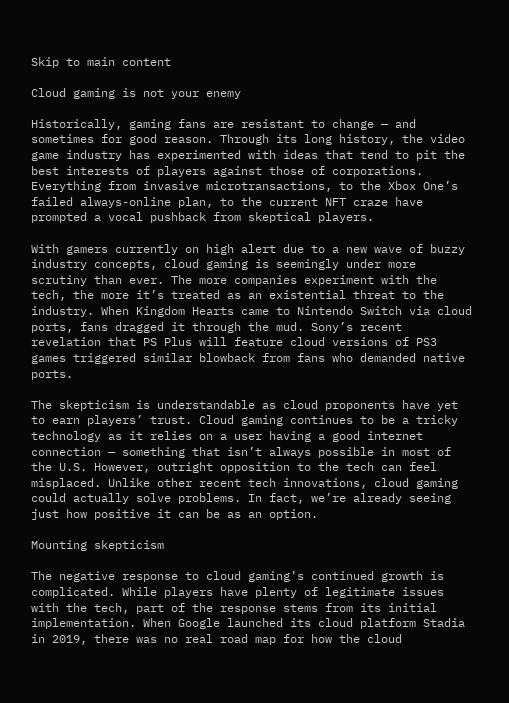Skip to main content

Cloud gaming is not your enemy

Historically, gaming fans are resistant to change — and sometimes for good reason. Through its long history, the video game industry has experimented with ideas that tend to pit the best interests of players against those of corporations. Everything from invasive microtransactions, to the Xbox One’s failed always-online plan, to the current NFT craze have prompted a vocal pushback from skeptical players.

With gamers currently on high alert due to a new wave of buzzy industry concepts, cloud gaming is seemingly under more scrutiny than ever. The more companies experiment with the tech, the more it’s treated as an existential threat to the industry. When Kingdom Hearts came to Nintendo Switch via cloud ports, fans dragged it through the mud. Sony’s recent revelation that PS Plus will feature cloud versions of PS3 games triggered similar blowback from fans who demanded native ports.

The skepticism is understandable as cloud proponents have yet to earn players’ trust. Cloud gaming continues to be a tricky technology as it relies on a user having a good internet connection — something that isn’t always possible in most of the U.S. However, outright opposition to the tech can feel misplaced. Unlike other recent tech innovations, cloud gaming could actually solve problems. In fact, we’re already seeing just how positive it can be as an option.

Mounting skepticism

The negative response to cloud gaming’s continued growth is complicated. While players have plenty of legitimate issues with the tech, part of the response stems from its initial implementation. When Google launched its cloud platform Stadia in 2019, there was no real road map for how the cloud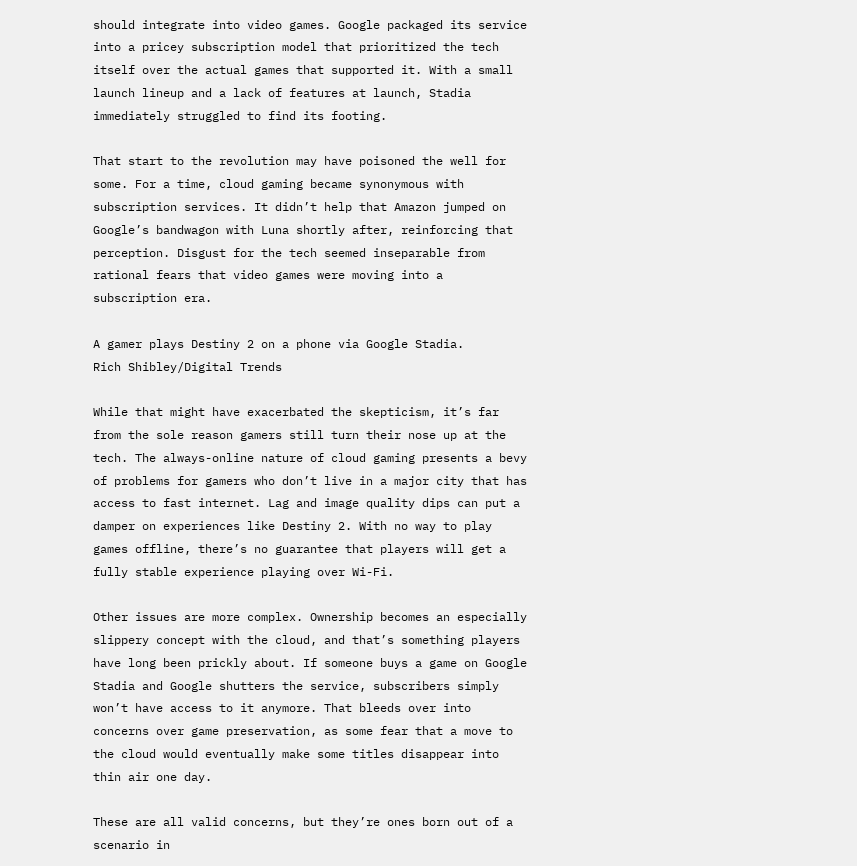should integrate into video games. Google packaged its service into a pricey subscription model that prioritized the tech itself over the actual games that supported it. With a small launch lineup and a lack of features at launch, Stadia immediately struggled to find its footing.

That start to the revolution may have poisoned the well for some. For a time, cloud gaming became synonymous with subscription services. It didn’t help that Amazon jumped on Google’s bandwagon with Luna shortly after, reinforcing that perception. Disgust for the tech seemed inseparable from rational fears that video games were moving into a subscription era.

A gamer plays Destiny 2 on a phone via Google Stadia.
Rich Shibley/Digital Trends

While that might have exacerbated the skepticism, it’s far from the sole reason gamers still turn their nose up at the tech. The always-online nature of cloud gaming presents a bevy of problems for gamers who don’t live in a major city that has access to fast internet. Lag and image quality dips can put a damper on experiences like Destiny 2. With no way to play games offline, there’s no guarantee that players will get a fully stable experience playing over Wi-Fi.

Other issues are more complex. Ownership becomes an especially slippery concept with the cloud, and that’s something players have long been prickly about. If someone buys a game on Google Stadia and Google shutters the service, subscribers simply won’t have access to it anymore. That bleeds over into concerns over game preservation, as some fear that a move to the cloud would eventually make some titles disappear into thin air one day.

These are all valid concerns, but they’re ones born out of a scenario in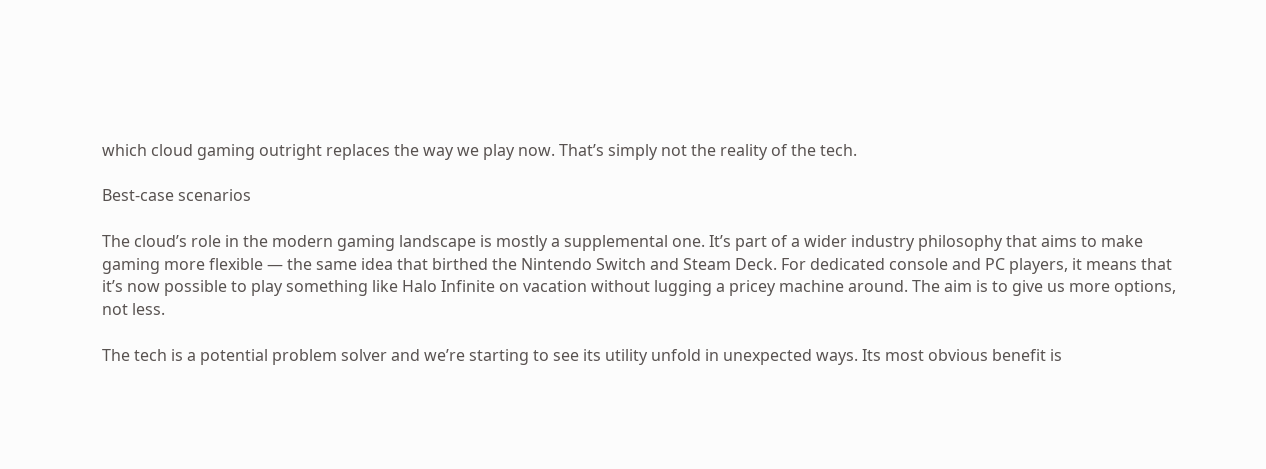which cloud gaming outright replaces the way we play now. That’s simply not the reality of the tech.

Best-case scenarios

The cloud’s role in the modern gaming landscape is mostly a supplemental one. It’s part of a wider industry philosophy that aims to make gaming more flexible — the same idea that birthed the Nintendo Switch and Steam Deck. For dedicated console and PC players, it means that it’s now possible to play something like Halo Infinite on vacation without lugging a pricey machine around. The aim is to give us more options, not less.

The tech is a potential problem solver and we’re starting to see its utility unfold in unexpected ways. Its most obvious benefit is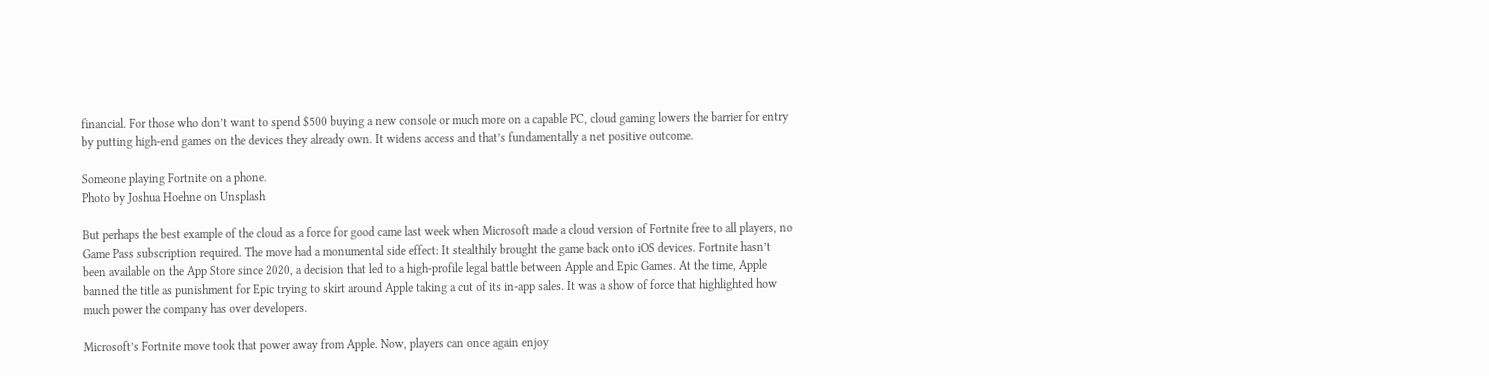financial. For those who don’t want to spend $500 buying a new console or much more on a capable PC, cloud gaming lowers the barrier for entry by putting high-end games on the devices they already own. It widens access and that’s fundamentally a net positive outcome.

Someone playing Fortnite on a phone.
Photo by Joshua Hoehne on Unsplash

But perhaps the best example of the cloud as a force for good came last week when Microsoft made a cloud version of Fortnite free to all players, no Game Pass subscription required. The move had a monumental side effect: It stealthily brought the game back onto iOS devices. Fortnite hasn’t been available on the App Store since 2020, a decision that led to a high-profile legal battle between Apple and Epic Games. At the time, Apple banned the title as punishment for Epic trying to skirt around Apple taking a cut of its in-app sales. It was a show of force that highlighted how much power the company has over developers.

Microsoft’s Fortnite move took that power away from Apple. Now, players can once again enjoy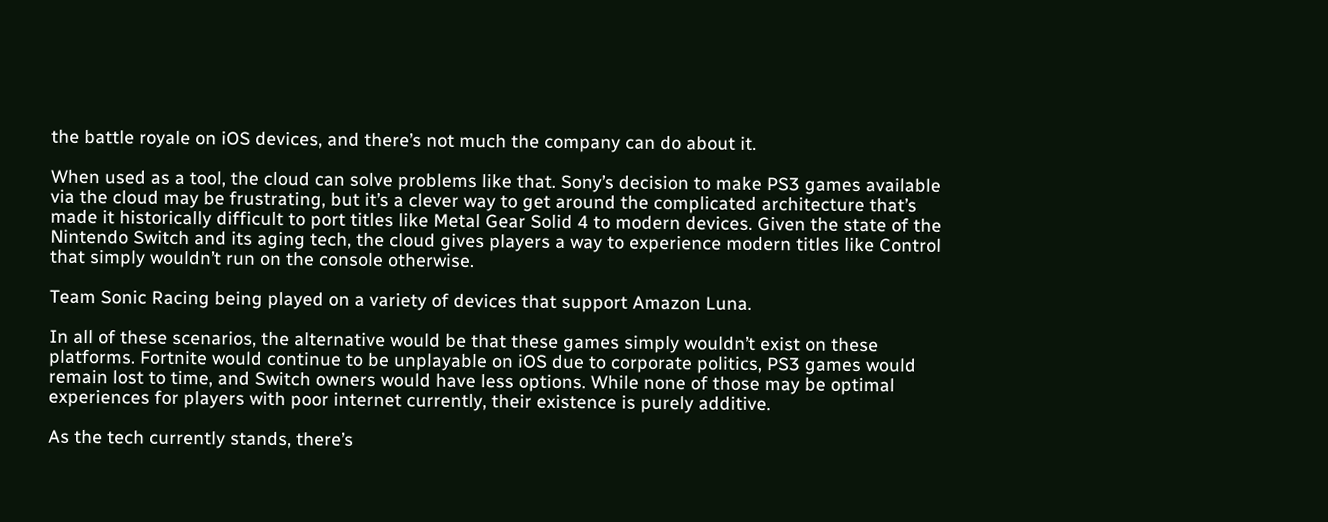the battle royale on iOS devices, and there’s not much the company can do about it.

When used as a tool, the cloud can solve problems like that. Sony’s decision to make PS3 games available via the cloud may be frustrating, but it’s a clever way to get around the complicated architecture that’s made it historically difficult to port titles like Metal Gear Solid 4 to modern devices. Given the state of the Nintendo Switch and its aging tech, the cloud gives players a way to experience modern titles like Control that simply wouldn’t run on the console otherwise.

Team Sonic Racing being played on a variety of devices that support Amazon Luna.

In all of these scenarios, the alternative would be that these games simply wouldn’t exist on these platforms. Fortnite would continue to be unplayable on iOS due to corporate politics, PS3 games would remain lost to time, and Switch owners would have less options. While none of those may be optimal experiences for players with poor internet currently, their existence is purely additive.

As the tech currently stands, there’s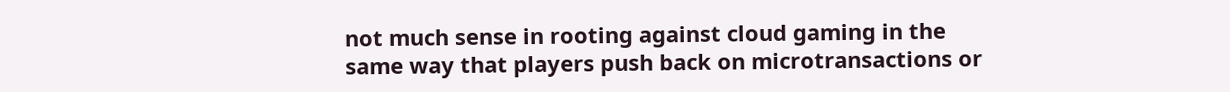not much sense in rooting against cloud gaming in the same way that players push back on microtransactions or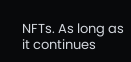NFTs. As long as it continues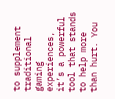to supplement traditional gaming experiences, it’s a powerful tool that stands to help more than hurt. You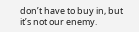don’t have to buy in, but it’s not our enemy.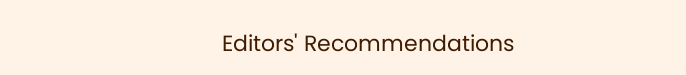Editors' Recommendations